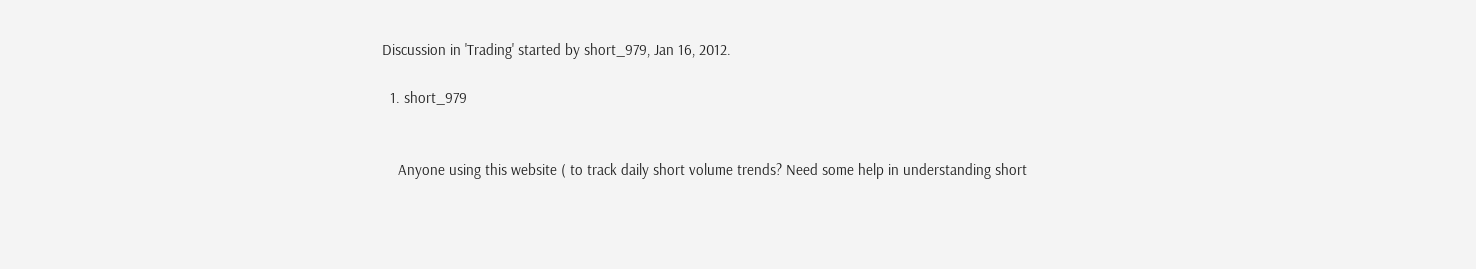Discussion in 'Trading' started by short_979, Jan 16, 2012.

  1. short_979


    Anyone using this website ( to track daily short volume trends? Need some help in understanding short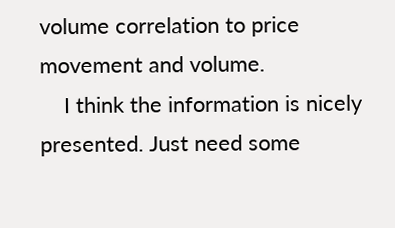volume correlation to price movement and volume.
    I think the information is nicely presented. Just need some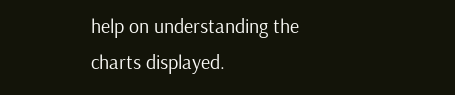help on understanding the charts displayed.